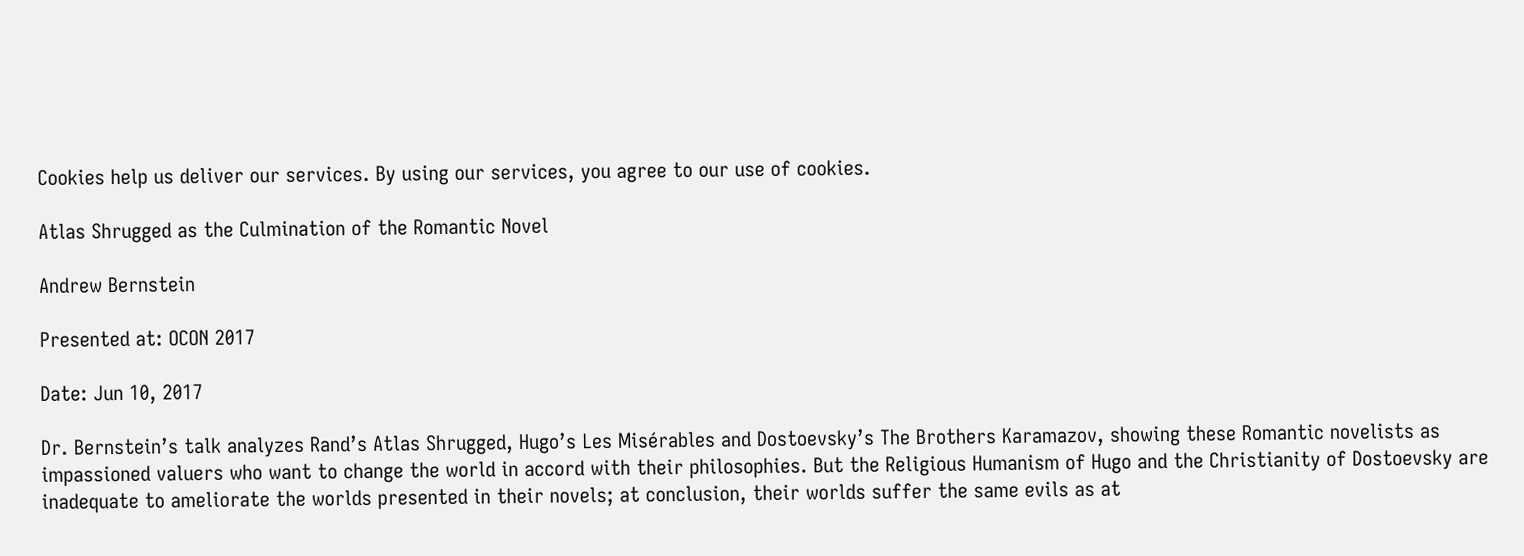Cookies help us deliver our services. By using our services, you agree to our use of cookies.

Atlas Shrugged as the Culmination of the Romantic Novel

Andrew Bernstein

Presented at: OCON 2017

Date: Jun 10, 2017

Dr. Bernstein’s talk analyzes Rand’s Atlas Shrugged, Hugo’s Les Misérables and Dostoevsky’s The Brothers Karamazov, showing these Romantic novelists as impassioned valuers who want to change the world in accord with their philosophies. But the Religious Humanism of Hugo and the Christianity of Dostoevsky are inadequate to ameliorate the worlds presented in their novels; at conclusion, their worlds suffer the same evils as at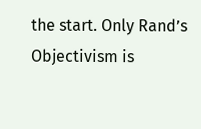the start. Only Rand’s Objectivism is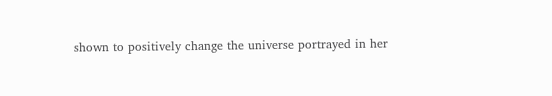shown to positively change the universe portrayed in her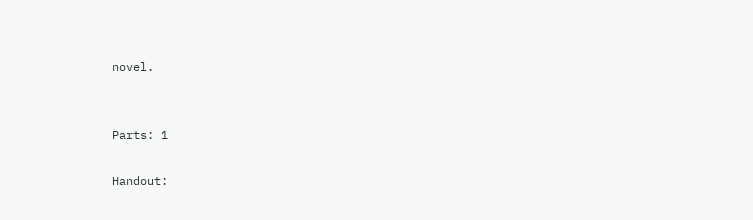novel.


Parts: 1

Handout: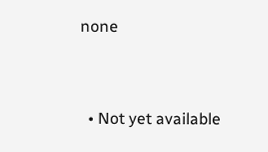none


  • Not yet available